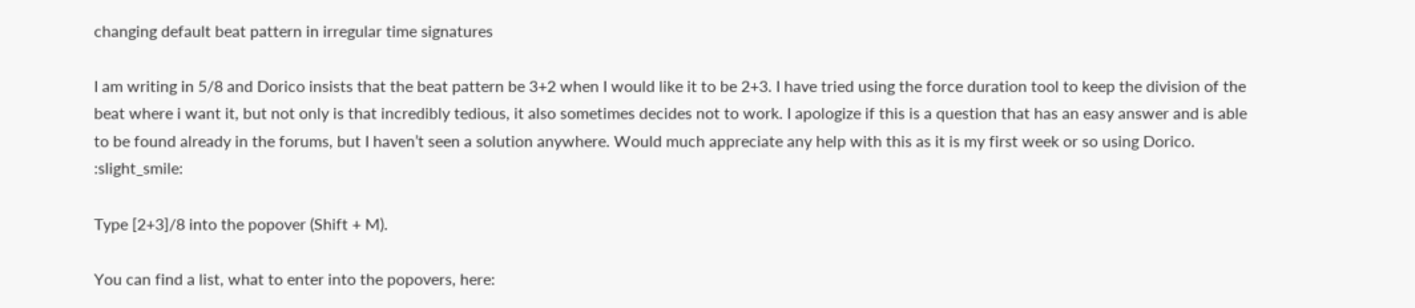changing default beat pattern in irregular time signatures

I am writing in 5/8 and Dorico insists that the beat pattern be 3+2 when I would like it to be 2+3. I have tried using the force duration tool to keep the division of the beat where i want it, but not only is that incredibly tedious, it also sometimes decides not to work. I apologize if this is a question that has an easy answer and is able to be found already in the forums, but I haven’t seen a solution anywhere. Would much appreciate any help with this as it is my first week or so using Dorico. :slight_smile:

Type [2+3]/8 into the popover (Shift + M).

You can find a list, what to enter into the popovers, here: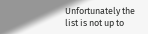Unfortunately the list is not up to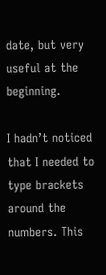date, but very useful at the beginning.

I hadn’t noticed that I needed to type brackets around the numbers. This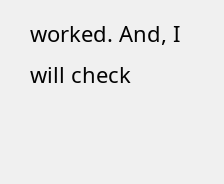worked. And, I will check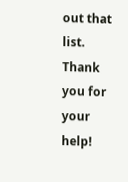out that list. Thank you for your help!